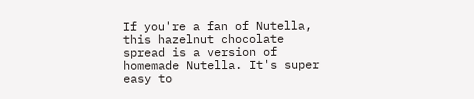If you're a fan of Nutella, this hazelnut chocolate spread is a version of homemade Nutella. It's super easy to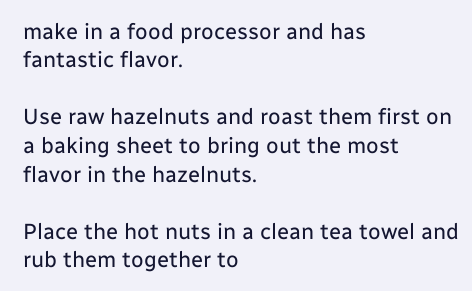make in a food processor and has fantastic flavor.

Use raw hazelnuts and roast them first on a baking sheet to bring out the most flavor in the hazelnuts.

Place the hot nuts in a clean tea towel and rub them together to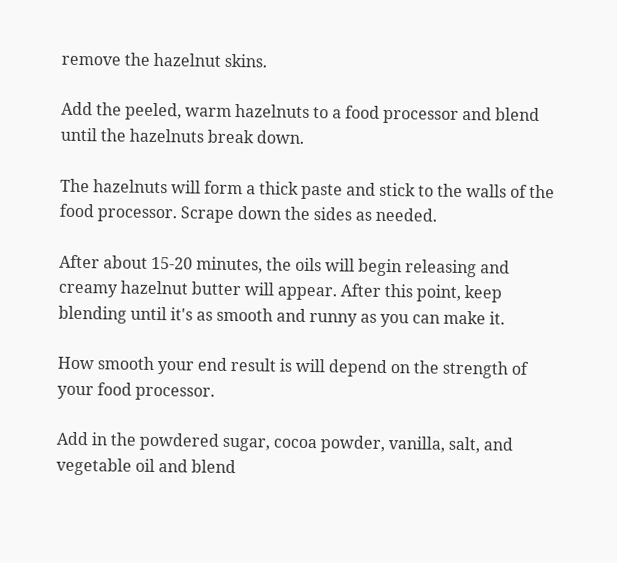remove the hazelnut skins.

Add the peeled, warm hazelnuts to a food processor and blend until the hazelnuts break down.

The hazelnuts will form a thick paste and stick to the walls of the food processor. Scrape down the sides as needed.

After about 15-20 minutes, the oils will begin releasing and creamy hazelnut butter will appear. After this point, keep blending until it's as smooth and runny as you can make it.

How smooth your end result is will depend on the strength of your food processor.

Add in the powdered sugar, cocoa powder, vanilla, salt, and vegetable oil and blend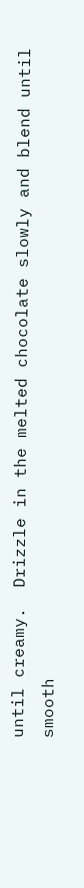until creamy.  Drizzle in the melted chocolate slowly and blend until smooth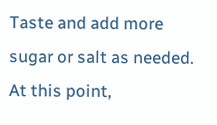Taste and add more sugar or salt as needed. At this point,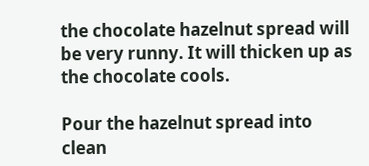the chocolate hazelnut spread will be very runny. It will thicken up as the chocolate cools.

Pour the hazelnut spread into clean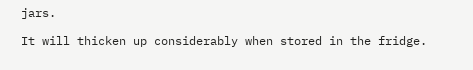jars.

It will thicken up considerably when stored in the fridge.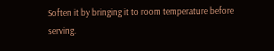Soften it by bringing it to room temperature before serving.